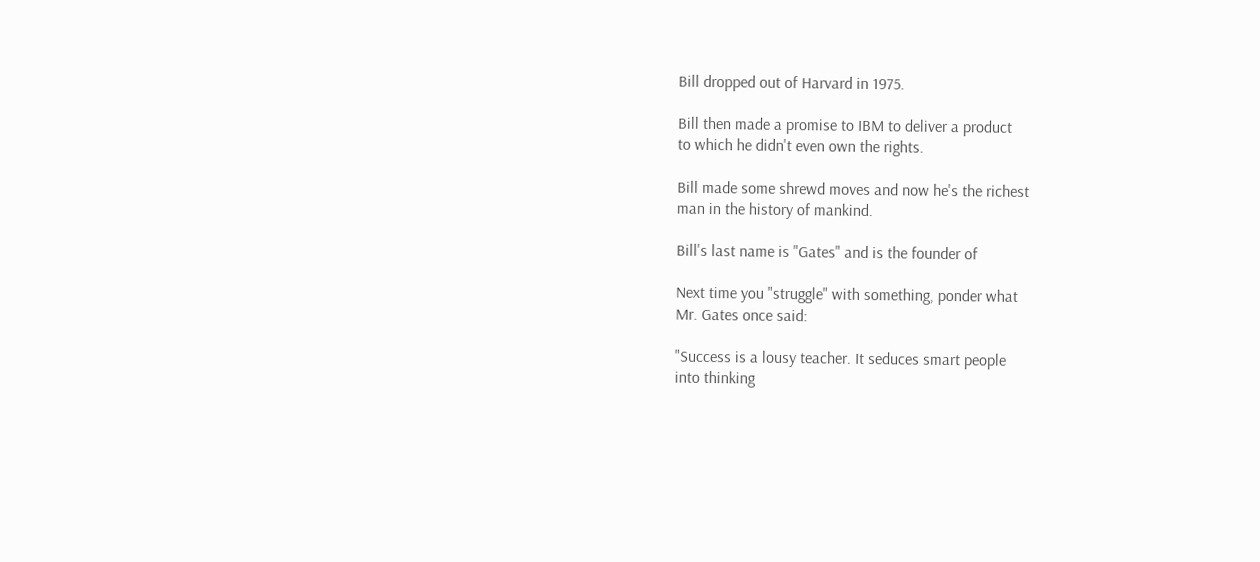Bill dropped out of Harvard in 1975.

Bill then made a promise to IBM to deliver a product
to which he didn't even own the rights.

Bill made some shrewd moves and now he's the richest
man in the history of mankind.

Bill's last name is "Gates" and is the founder of

Next time you "struggle" with something, ponder what
Mr. Gates once said:

"Success is a lousy teacher. It seduces smart people
into thinking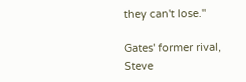they can't lose."

Gates' former rival, Steve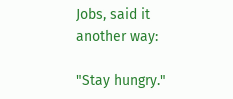Jobs, said it another way:

"Stay hungry."